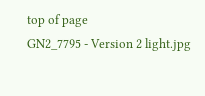top of page
GN2_7795 - Version 2 light.jpg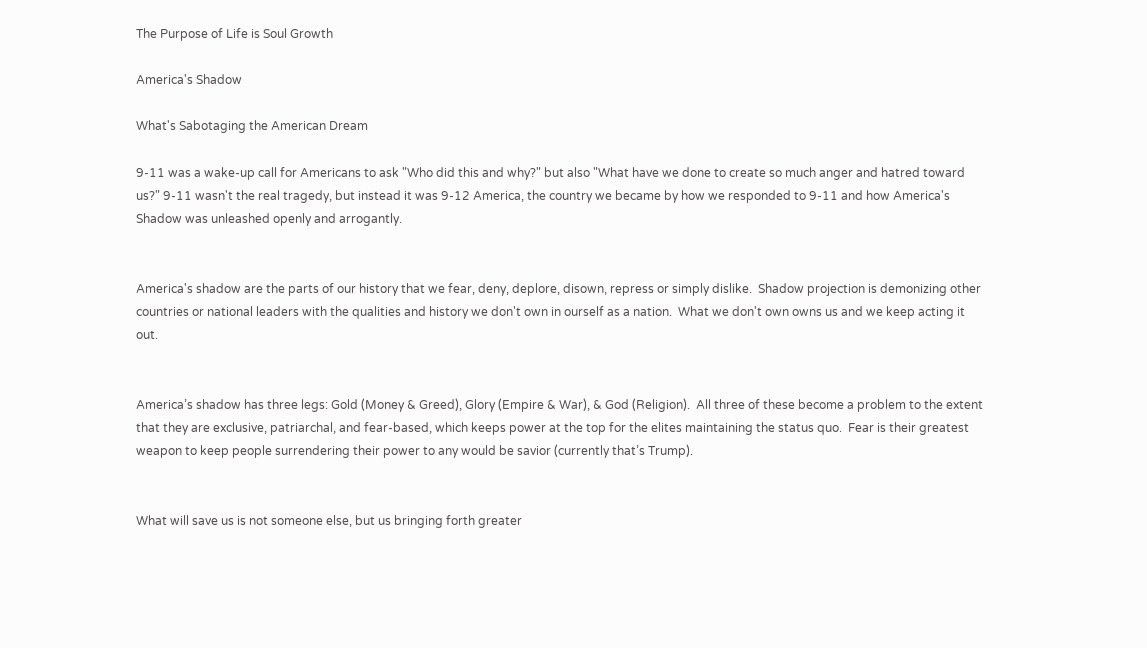The Purpose of Life is Soul Growth

America's Shadow

What's Sabotaging the American Dream

9-11 was a wake-up call for Americans to ask "Who did this and why?" but also "What have we done to create so much anger and hatred toward us?" 9-11 wasn't the real tragedy, but instead it was 9-12 America, the country we became by how we responded to 9-11 and how America's Shadow was unleashed openly and arrogantly.


America's shadow are the parts of our history that we fear, deny, deplore, disown, repress or simply dislike.  Shadow projection is demonizing other countries or national leaders with the qualities and history we don't own in ourself as a nation.  What we don't own owns us and we keep acting it out.


America’s shadow has three legs: Gold (Money & Greed), Glory (Empire & War), & God (Religion).  All three of these become a problem to the extent that they are exclusive, patriarchal, and fear-based, which keeps power at the top for the elites maintaining the status quo.  Fear is their greatest weapon to keep people surrendering their power to any would be savior (currently that’s Trump).


What will save us is not someone else, but us bringing forth greater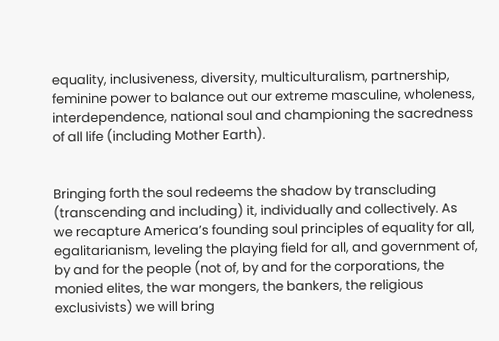equality, inclusiveness, diversity, multiculturalism, partnership, feminine power to balance out our extreme masculine, wholeness, interdependence, national soul and championing the sacredness of all life (including Mother Earth).


Bringing forth the soul redeems the shadow by transcluding (transcending and including) it, individually and collectively. As we recapture America’s founding soul principles of equality for all, egalitarianism, leveling the playing field for all, and government of, by and for the people (not of, by and for the corporations, the monied elites, the war mongers, the bankers, the religious exclusivists) we will bring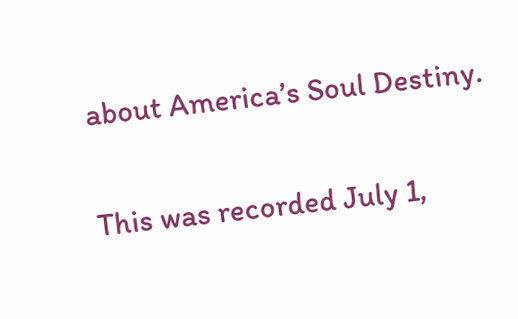about America’s Soul Destiny.

This was recorded July 1,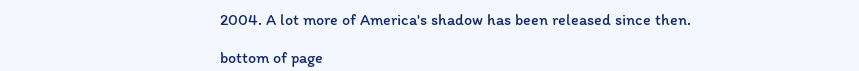2004. A lot more of America's shadow has been released since then.

bottom of page